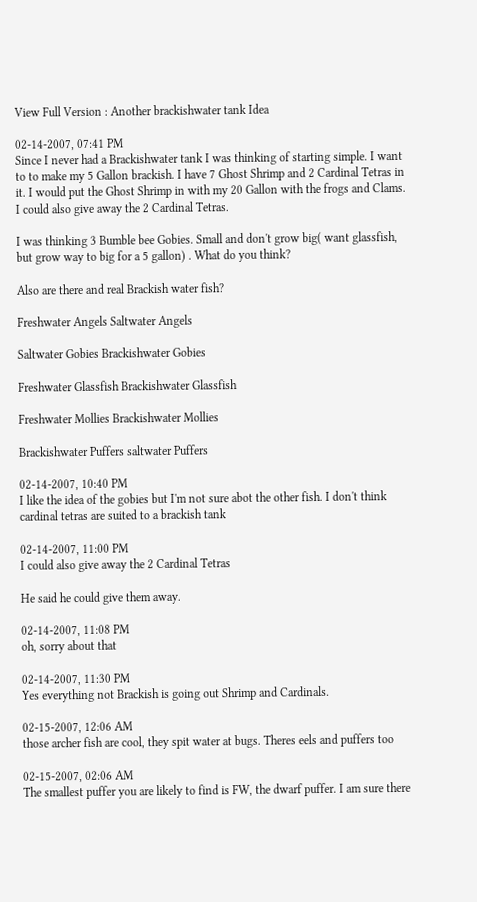View Full Version : Another brackishwater tank Idea

02-14-2007, 07:41 PM
Since I never had a Brackishwater tank I was thinking of starting simple. I want to to make my 5 Gallon brackish. I have 7 Ghost Shrimp and 2 Cardinal Tetras in it. I would put the Ghost Shrimp in with my 20 Gallon with the frogs and Clams. I could also give away the 2 Cardinal Tetras.

I was thinking 3 Bumble bee Gobies. Small and don't grow big( want glassfish, but grow way to big for a 5 gallon) . What do you think?

Also are there and real Brackish water fish?

Freshwater Angels Saltwater Angels

Saltwater Gobies Brackishwater Gobies

Freshwater Glassfish Brackishwater Glassfish

Freshwater Mollies Brackishwater Mollies

Brackishwater Puffers saltwater Puffers

02-14-2007, 10:40 PM
I like the idea of the gobies but I'm not sure abot the other fish. I don't think cardinal tetras are suited to a brackish tank

02-14-2007, 11:00 PM
I could also give away the 2 Cardinal Tetras

He said he could give them away.

02-14-2007, 11:08 PM
oh, sorry about that

02-14-2007, 11:30 PM
Yes everything not Brackish is going out Shrimp and Cardinals.

02-15-2007, 12:06 AM
those archer fish are cool, they spit water at bugs. Theres eels and puffers too

02-15-2007, 02:06 AM
The smallest puffer you are likely to find is FW, the dwarf puffer. I am sure there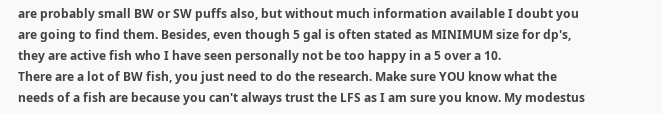are probably small BW or SW puffs also, but without much information available I doubt you are going to find them. Besides, even though 5 gal is often stated as MINIMUM size for dp's, they are active fish who I have seen personally not be too happy in a 5 over a 10.
There are a lot of BW fish, you just need to do the research. Make sure YOU know what the needs of a fish are because you can't always trust the LFS as I am sure you know. My modestus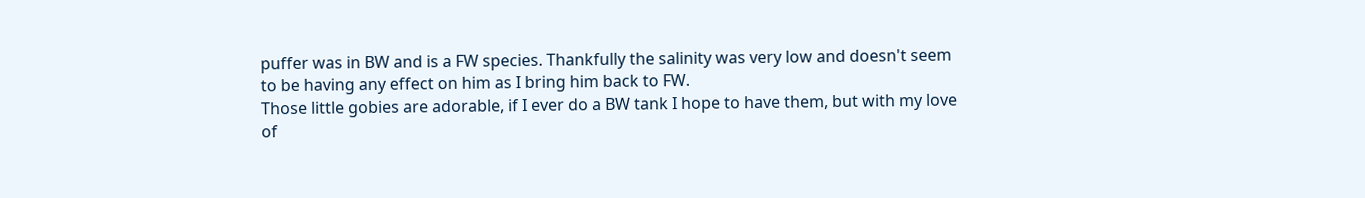puffer was in BW and is a FW species. Thankfully the salinity was very low and doesn't seem to be having any effect on him as I bring him back to FW.
Those little gobies are adorable, if I ever do a BW tank I hope to have them, but with my love of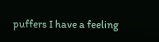puffers I have a feeling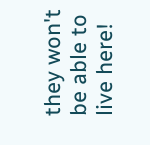they won't be able to live here!